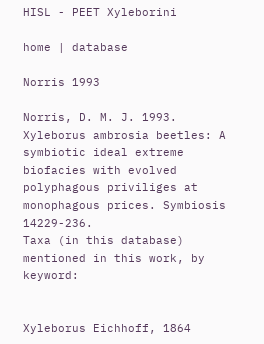HISL - PEET Xyleborini

home | database

Norris 1993

Norris, D. M. J. 1993. Xyleborus ambrosia beetles: A symbiotic ideal extreme biofacies with evolved polyphagous priviliges at monophagous prices. Symbiosis 14229-236.
Taxa (in this database) mentioned in this work, by keyword:


Xyleborus Eichhoff, 1864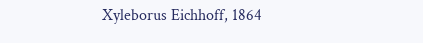Xyleborus Eichhoff, 1864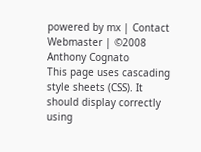powered by mx | Contact Webmaster | ©2008 Anthony Cognato
This page uses cascading style sheets (CSS). It should display correctly using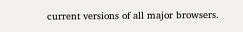current versions of all major browsers.